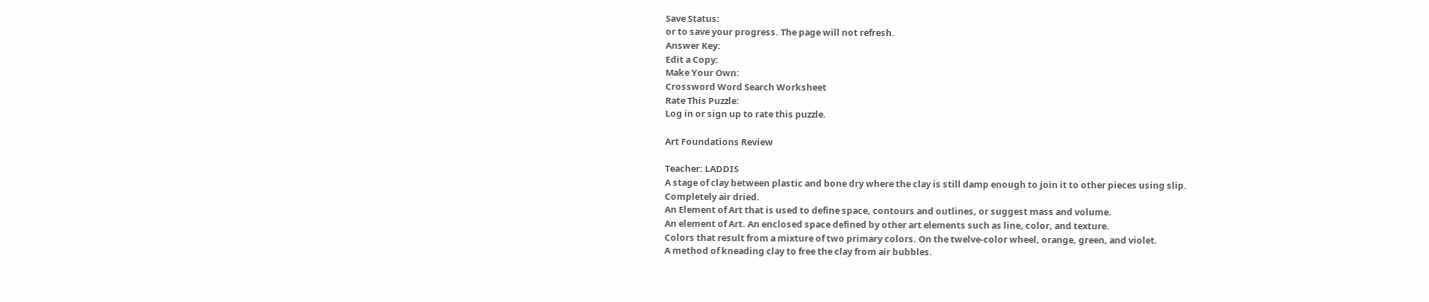Save Status:
or to save your progress. The page will not refresh.
Answer Key:
Edit a Copy:
Make Your Own:
Crossword Word Search Worksheet
Rate This Puzzle:
Log in or sign up to rate this puzzle.

Art Foundations Review

Teacher: LADDIS
A stage of clay between plastic and bone dry where the clay is still damp enough to join it to other pieces using slip.
Completely air dried.
An Element of Art that is used to define space, contours and outlines, or suggest mass and volume.
An element of Art. An enclosed space defined by other art elements such as line, color, and texture.
Colors that result from a mixture of two primary colors. On the twelve-color wheel, orange, green, and violet.
A method of kneading clay to free the clay from air bubbles.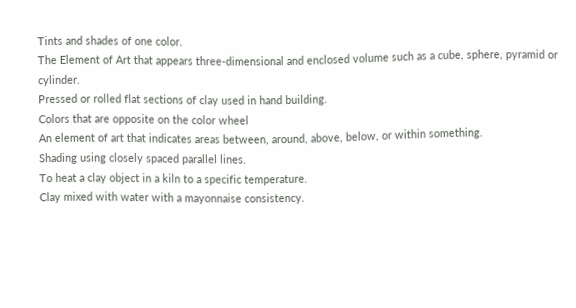Tints and shades of one color.
The Element of Art that appears three-dimensional and enclosed volume such as a cube, sphere, pyramid or cylinder.
Pressed or rolled flat sections of clay used in hand building.
Colors that are opposite on the color wheel
An element of art that indicates areas between, around, above, below, or within something.
Shading using closely spaced parallel lines.
To heat a clay object in a kiln to a specific temperature.
Clay mixed with water with a mayonnaise consistency.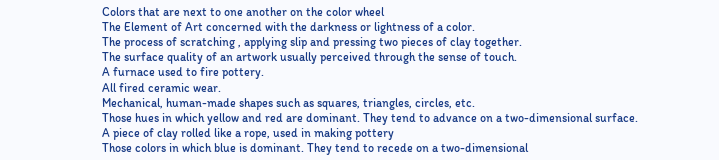Colors that are next to one another on the color wheel
The Element of Art concerned with the darkness or lightness of a color.
The process of scratching , applying slip and pressing two pieces of clay together.
The surface quality of an artwork usually perceived through the sense of touch.
A furnace used to fire pottery.
All fired ceramic wear.
Mechanical, human-made shapes such as squares, triangles, circles, etc.
Those hues in which yellow and red are dominant. They tend to advance on a two-dimensional surface.
A piece of clay rolled like a rope, used in making pottery
Those colors in which blue is dominant. They tend to recede on a two-dimensional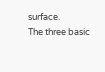surface.
The three basic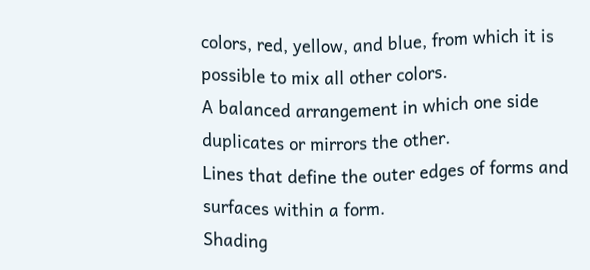colors, red, yellow, and blue, from which it is possible to mix all other colors.
A balanced arrangement in which one side duplicates or mirrors the other.
Lines that define the outer edges of forms and surfaces within a form.
Shading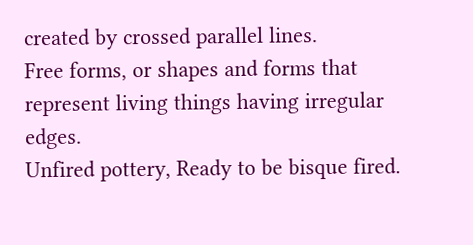created by crossed parallel lines.
Free forms, or shapes and forms that represent living things having irregular edges.
Unfired pottery, Ready to be bisque fired.